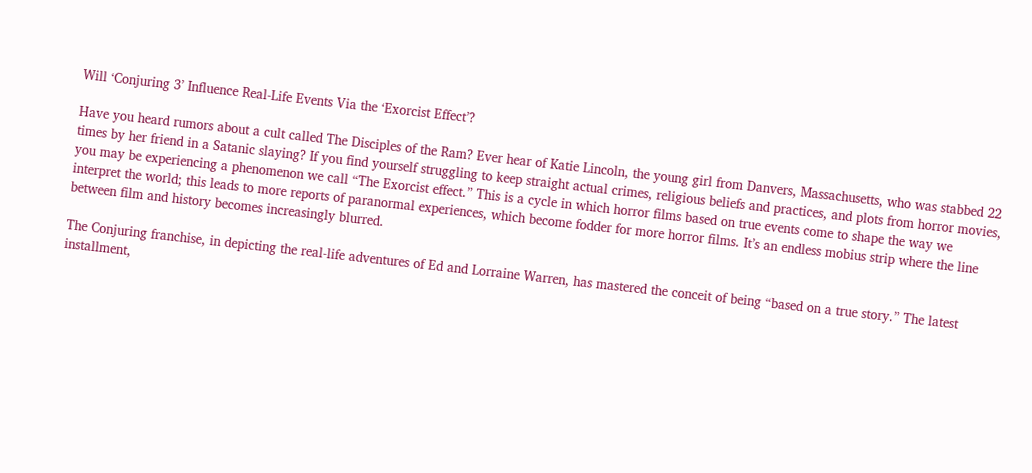Will ‘Conjuring 3’ Influence Real-Life Events Via the ‘Exorcist Effect’?

Have you heard rumors about a cult called The Disciples of the Ram? Ever hear of Katie Lincoln, the young girl from Danvers, Massachusetts, who was stabbed 22 times by her friend in a Satanic slaying? If you find yourself struggling to keep straight actual crimes, religious beliefs and practices, and plots from horror movies, you may be experiencing a phenomenon we call “The Exorcist effect.” This is a cycle in which horror films based on true events come to shape the way we interpret the world; this leads to more reports of paranormal experiences, which become fodder for more horror films. It’s an endless mobius strip where the line between film and history becomes increasingly blurred.

The Conjuring franchise, in depicting the real-life adventures of Ed and Lorraine Warren, has mastered the conceit of being “based on a true story.” The latest installment,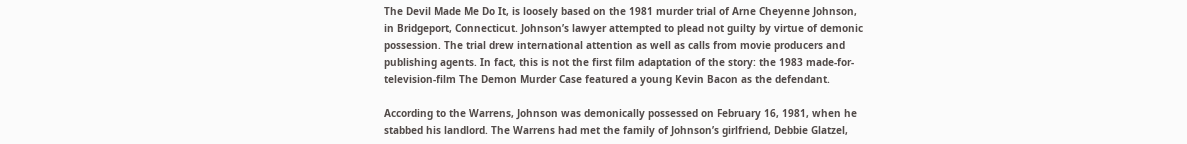The Devil Made Me Do It, is loosely based on the 1981 murder trial of Arne Cheyenne Johnson, in Bridgeport, Connecticut. Johnson’s lawyer attempted to plead not guilty by virtue of demonic possession. The trial drew international attention as well as calls from movie producers and publishing agents. In fact, this is not the first film adaptation of the story: the 1983 made-for-television-film The Demon Murder Case featured a young Kevin Bacon as the defendant.

According to the Warrens, Johnson was demonically possessed on February 16, 1981, when he stabbed his landlord. The Warrens had met the family of Johnson’s girlfriend, Debbie Glatzel,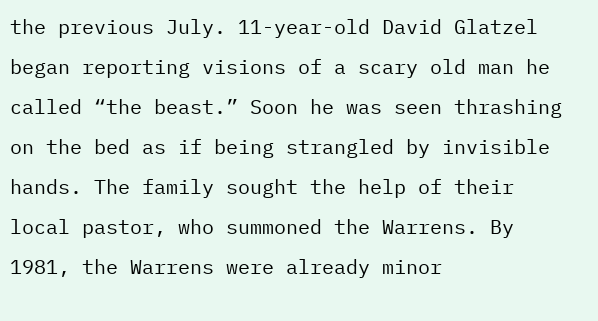the previous July. 11-year-old David Glatzel began reporting visions of a scary old man he called “the beast.” Soon he was seen thrashing on the bed as if being strangled by invisible hands. The family sought the help of their local pastor, who summoned the Warrens. By 1981, the Warrens were already minor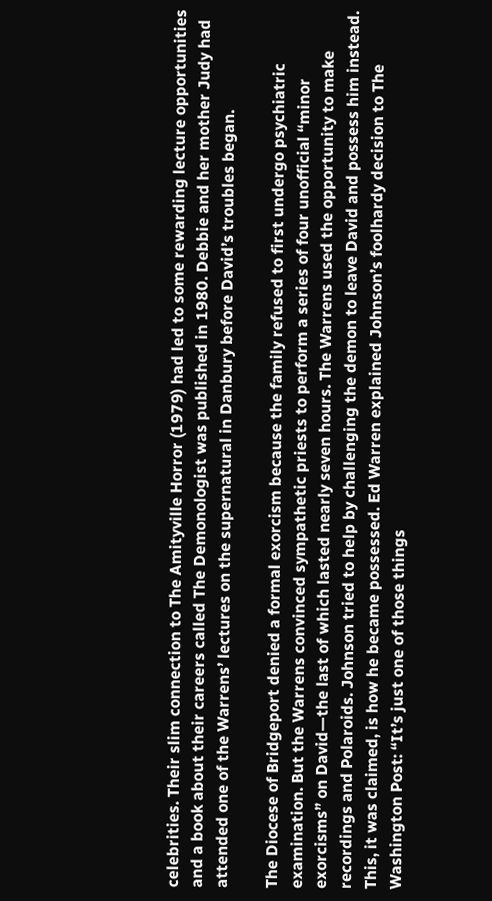celebrities. Their slim connection to The Amityville Horror (1979) had led to some rewarding lecture opportunities and a book about their careers called The Demonologist was published in 1980. Debbie and her mother Judy had attended one of the Warrens’ lectures on the supernatural in Danbury before David’s troubles began.

The Diocese of Bridgeport denied a formal exorcism because the family refused to first undergo psychiatric examination. But the Warrens convinced sympathetic priests to perform a series of four unofficial “minor exorcisms” on David—the last of which lasted nearly seven hours. The Warrens used the opportunity to make recordings and Polaroids. Johnson tried to help by challenging the demon to leave David and possess him instead. This, it was claimed, is how he became possessed. Ed Warren explained Johnson’s foolhardy decision to The Washington Post: “It’s just one of those things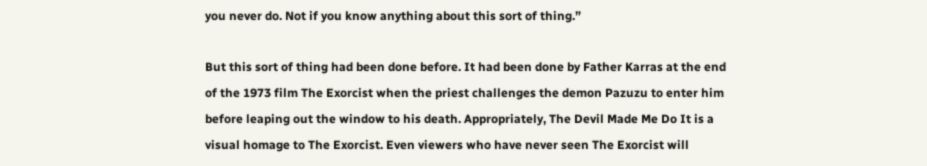you never do. Not if you know anything about this sort of thing.”

But this sort of thing had been done before. It had been done by Father Karras at the end of the 1973 film The Exorcist when the priest challenges the demon Pazuzu to enter him before leaping out the window to his death. Appropriately, The Devil Made Me Do It is a visual homage to The Exorcist. Even viewers who have never seen The Exorcist will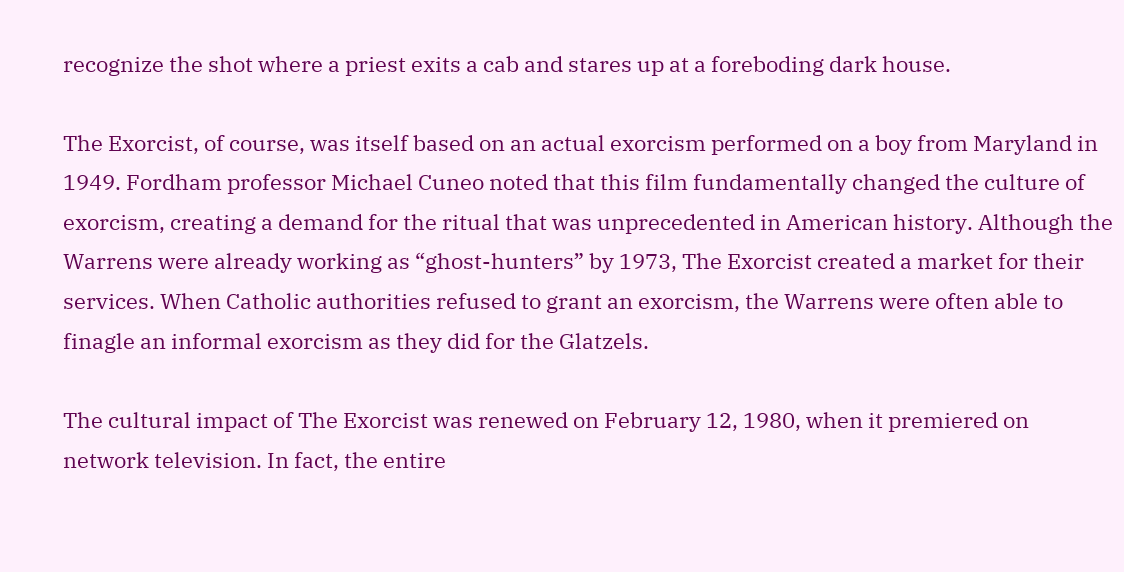recognize the shot where a priest exits a cab and stares up at a foreboding dark house.

The Exorcist, of course, was itself based on an actual exorcism performed on a boy from Maryland in 1949. Fordham professor Michael Cuneo noted that this film fundamentally changed the culture of exorcism, creating a demand for the ritual that was unprecedented in American history. Although the Warrens were already working as “ghost-hunters” by 1973, The Exorcist created a market for their services. When Catholic authorities refused to grant an exorcism, the Warrens were often able to finagle an informal exorcism as they did for the Glatzels.

The cultural impact of The Exorcist was renewed on February 12, 1980, when it premiered on network television. In fact, the entire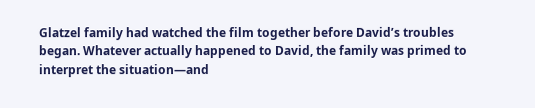Glatzel family had watched the film together before David’s troubles began. Whatever actually happened to David, the family was primed to interpret the situation—and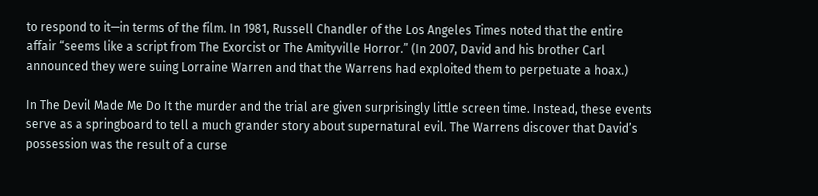to respond to it—in terms of the film. In 1981, Russell Chandler of the Los Angeles Times noted that the entire affair “seems like a script from The Exorcist or The Amityville Horror.” (In 2007, David and his brother Carl announced they were suing Lorraine Warren and that the Warrens had exploited them to perpetuate a hoax.)

In The Devil Made Me Do It the murder and the trial are given surprisingly little screen time. Instead, these events serve as a springboard to tell a much grander story about supernatural evil. The Warrens discover that David’s possession was the result of a curse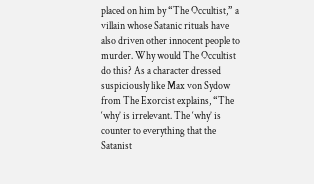placed on him by “The Occultist,” a villain whose Satanic rituals have also driven other innocent people to murder. Why would The Occultist do this? As a character dressed suspiciously like Max von Sydow from The Exorcist explains, “The ‘why’ is irrelevant. The ‘why’ is counter to everything that the Satanist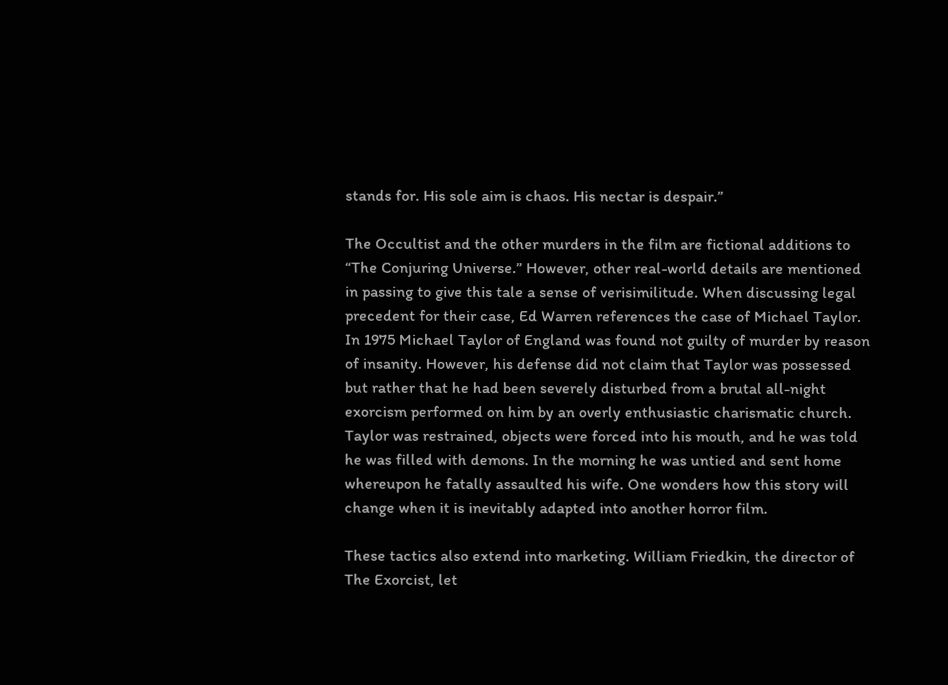stands for. His sole aim is chaos. His nectar is despair.”

The Occultist and the other murders in the film are fictional additions to “The Conjuring Universe.” However, other real-world details are mentioned in passing to give this tale a sense of verisimilitude. When discussing legal precedent for their case, Ed Warren references the case of Michael Taylor. In 1975 Michael Taylor of England was found not guilty of murder by reason of insanity. However, his defense did not claim that Taylor was possessed but rather that he had been severely disturbed from a brutal all-night exorcism performed on him by an overly enthusiastic charismatic church. Taylor was restrained, objects were forced into his mouth, and he was told he was filled with demons. In the morning he was untied and sent home whereupon he fatally assaulted his wife. One wonders how this story will change when it is inevitably adapted into another horror film.

These tactics also extend into marketing. William Friedkin, the director of The Exorcist, let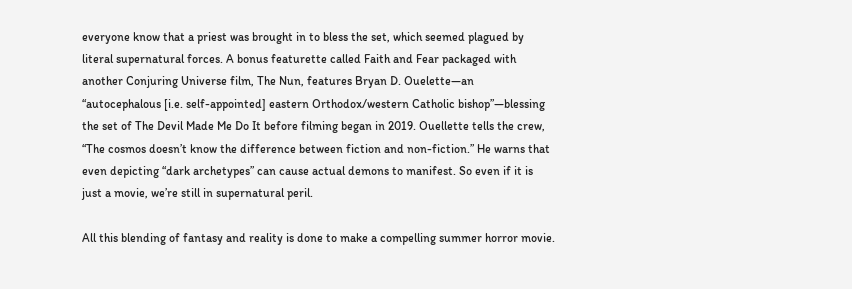everyone know that a priest was brought in to bless the set, which seemed plagued by literal supernatural forces. A bonus featurette called Faith and Fear packaged with another Conjuring Universe film, The Nun, features Bryan D. Ouelette—an “autocephalous [i.e. self-appointed] eastern Orthodox/western Catholic bishop”—blessing the set of The Devil Made Me Do It before filming began in 2019. Ouellette tells the crew, “The cosmos doesn’t know the difference between fiction and non-fiction.” He warns that even depicting “dark archetypes” can cause actual demons to manifest. So even if it is just a movie, we’re still in supernatural peril.

All this blending of fantasy and reality is done to make a compelling summer horror movie.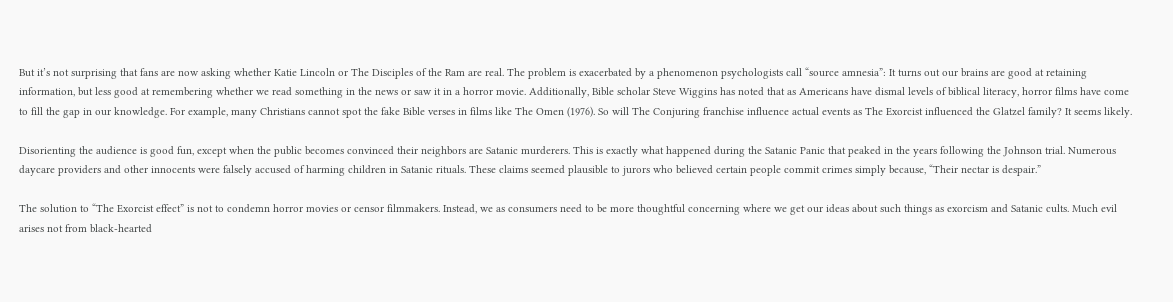But it’s not surprising that fans are now asking whether Katie Lincoln or The Disciples of the Ram are real. The problem is exacerbated by a phenomenon psychologists call “source amnesia”: It turns out our brains are good at retaining information, but less good at remembering whether we read something in the news or saw it in a horror movie. Additionally, Bible scholar Steve Wiggins has noted that as Americans have dismal levels of biblical literacy, horror films have come to fill the gap in our knowledge. For example, many Christians cannot spot the fake Bible verses in films like The Omen (1976). So will The Conjuring franchise influence actual events as The Exorcist influenced the Glatzel family? It seems likely.

Disorienting the audience is good fun, except when the public becomes convinced their neighbors are Satanic murderers. This is exactly what happened during the Satanic Panic that peaked in the years following the Johnson trial. Numerous daycare providers and other innocents were falsely accused of harming children in Satanic rituals. These claims seemed plausible to jurors who believed certain people commit crimes simply because, “Their nectar is despair.”

The solution to “The Exorcist effect” is not to condemn horror movies or censor filmmakers. Instead, we as consumers need to be more thoughtful concerning where we get our ideas about such things as exorcism and Satanic cults. Much evil arises not from black-hearted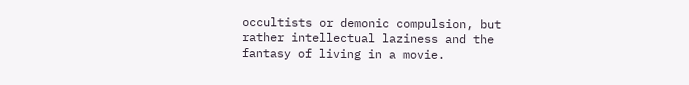occultists or demonic compulsion, but rather intellectual laziness and the fantasy of living in a movie.